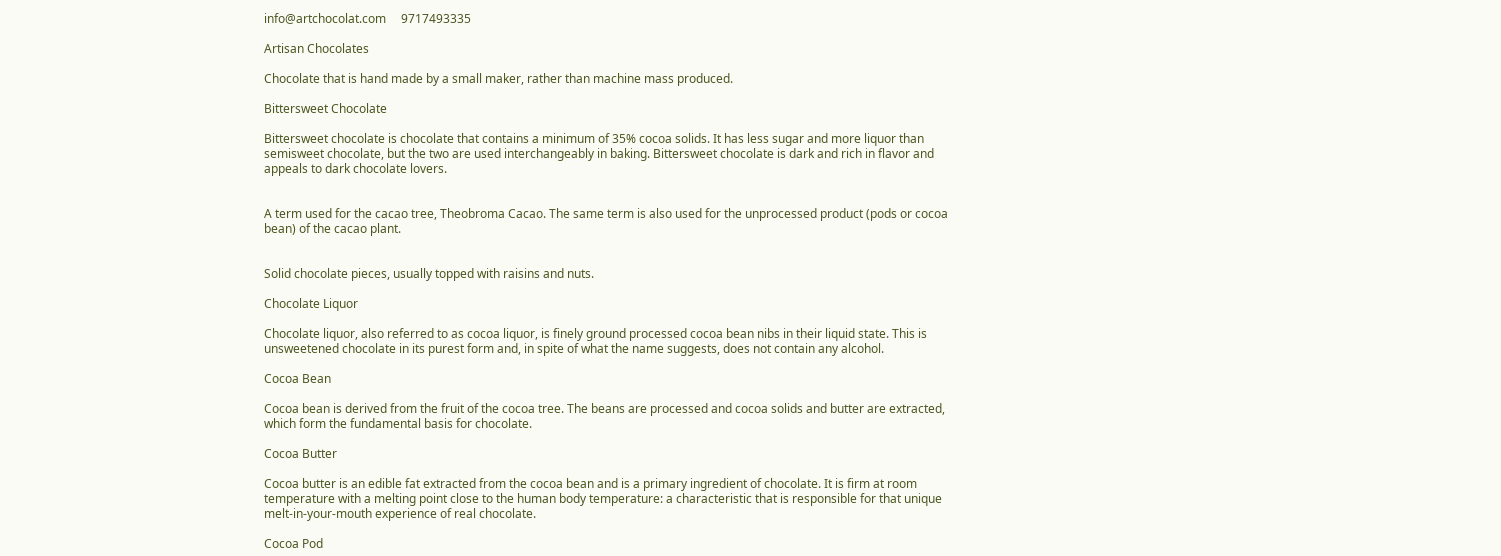info@artchocolat.com     9717493335

Artisan Chocolates

Chocolate that is hand made by a small maker, rather than machine mass produced.

Bittersweet Chocolate

Bittersweet chocolate is chocolate that contains a minimum of 35% cocoa solids. It has less sugar and more liquor than semisweet chocolate, but the two are used interchangeably in baking. Bittersweet chocolate is dark and rich in flavor and appeals to dark chocolate lovers.


A term used for the cacao tree, Theobroma Cacao. The same term is also used for the unprocessed product (pods or cocoa bean) of the cacao plant.


Solid chocolate pieces, usually topped with raisins and nuts.

Chocolate Liquor

Chocolate liquor, also referred to as cocoa liquor, is finely ground processed cocoa bean nibs in their liquid state. This is unsweetened chocolate in its purest form and, in spite of what the name suggests, does not contain any alcohol.

Cocoa Bean

Cocoa bean is derived from the fruit of the cocoa tree. The beans are processed and cocoa solids and butter are extracted, which form the fundamental basis for chocolate.

Cocoa Butter

Cocoa butter is an edible fat extracted from the cocoa bean and is a primary ingredient of chocolate. It is firm at room temperature with a melting point close to the human body temperature: a characteristic that is responsible for that unique melt-in-your-mouth experience of real chocolate.

Cocoa Pod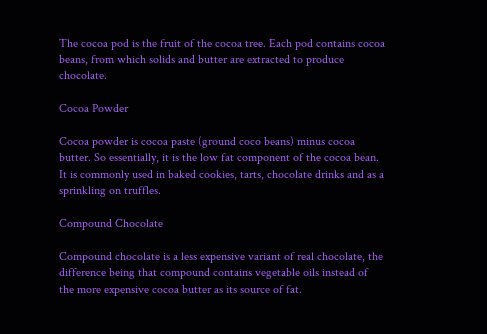The cocoa pod is the fruit of the cocoa tree. Each pod contains cocoa beans, from which solids and butter are extracted to produce chocolate.

Cocoa Powder

Cocoa powder is cocoa paste (ground coco beans) minus cocoa butter. So essentially, it is the low fat component of the cocoa bean.  It is commonly used in baked cookies, tarts, chocolate drinks and as a sprinkling on truffles.

Compound Chocolate

Compound chocolate is a less expensive variant of real chocolate, the difference being that compound contains vegetable oils instead of the more expensive cocoa butter as its source of fat.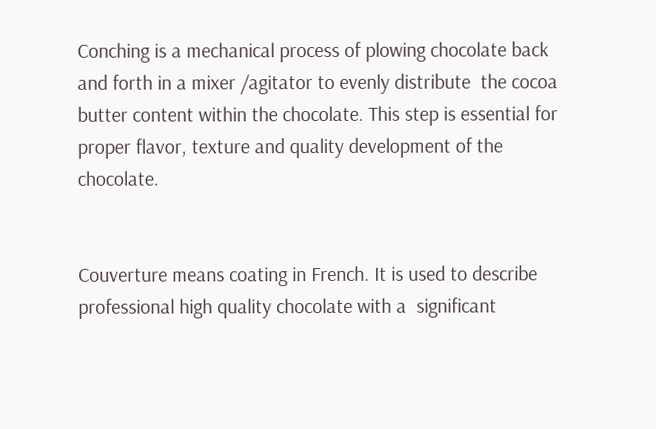Conching is a mechanical process of plowing chocolate back and forth in a mixer /agitator to evenly distribute  the cocoa butter content within the chocolate. This step is essential for proper flavor, texture and quality development of the chocolate.


Couverture means coating in French. It is used to describe professional high quality chocolate with a  significant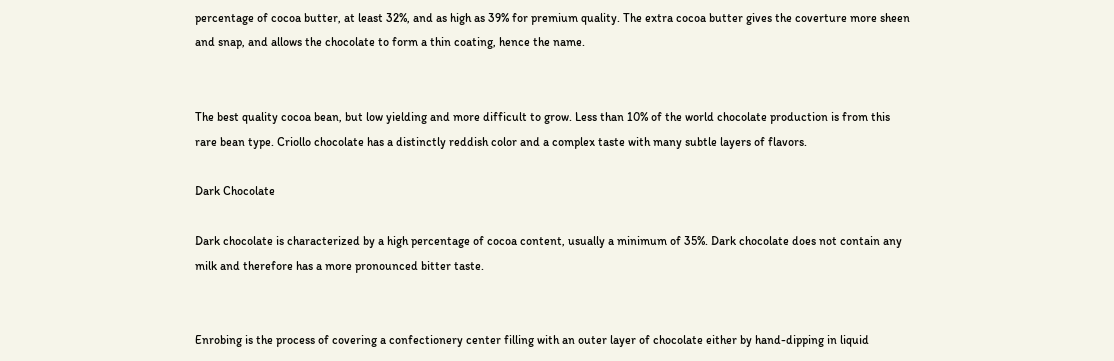percentage of cocoa butter, at least 32%, and as high as 39% for premium quality. The extra cocoa butter gives the coverture more sheen and snap, and allows the chocolate to form a thin coating, hence the name.


The best quality cocoa bean, but low yielding and more difficult to grow. Less than 10% of the world chocolate production is from this rare bean type. Criollo chocolate has a distinctly reddish color and a complex taste with many subtle layers of flavors.

Dark Chocolate

Dark chocolate is characterized by a high percentage of cocoa content, usually a minimum of 35%. Dark chocolate does not contain any milk and therefore has a more pronounced bitter taste.


Enrobing is the process of covering a confectionery center filling with an outer layer of chocolate either by hand-dipping in liquid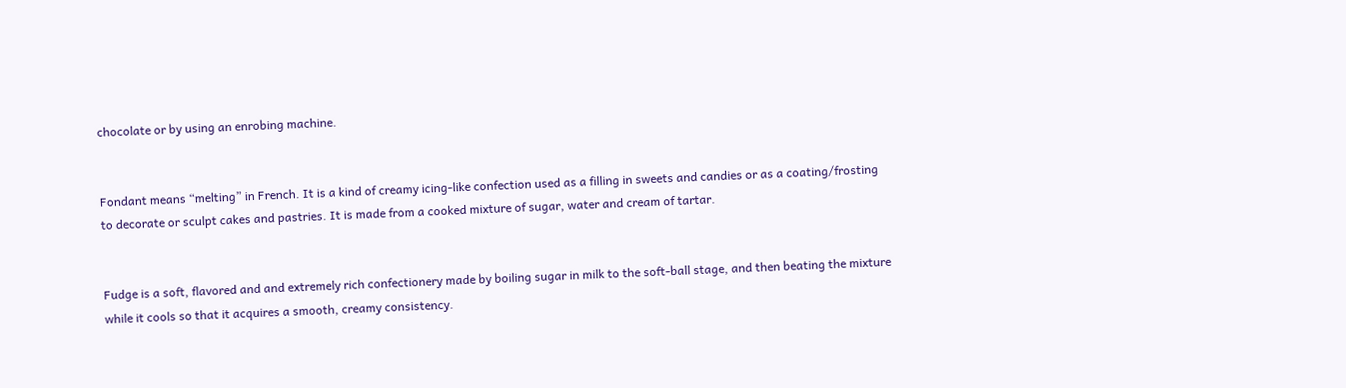chocolate or by using an enrobing machine.


Fondant means “melting” in French. It is a kind of creamy icing-like confection used as a filling in sweets and candies or as a coating/frosting to decorate or sculpt cakes and pastries. It is made from a cooked mixture of sugar, water and cream of tartar.


Fudge is a soft, flavored and and extremely rich confectionery made by boiling sugar in milk to the soft-ball stage, and then beating the mixture while it cools so that it acquires a smooth, creamy consistency.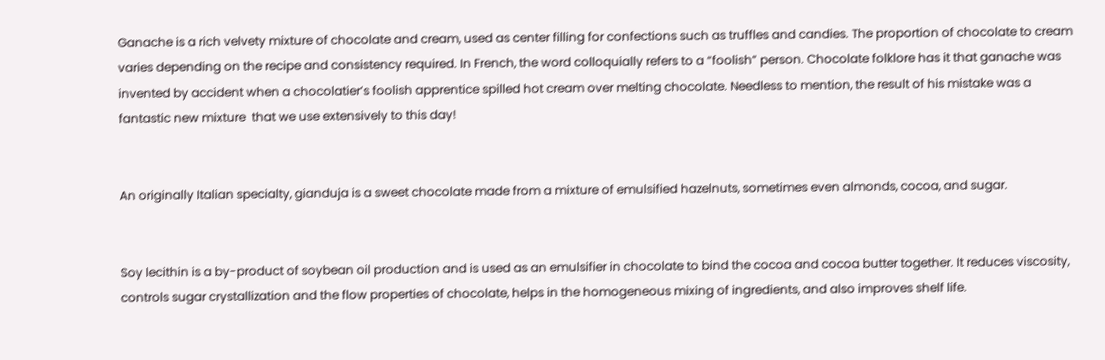Ganache is a rich velvety mixture of chocolate and cream, used as center filling for confections such as truffles and candies. The proportion of chocolate to cream varies depending on the recipe and consistency required. In French, the word colloquially refers to a “foolish” person. Chocolate folklore has it that ganache was invented by accident when a chocolatier’s foolish apprentice spilled hot cream over melting chocolate. Needless to mention, the result of his mistake was a fantastic new mixture  that we use extensively to this day!


An originally Italian specialty, gianduja is a sweet chocolate made from a mixture of emulsified hazelnuts, sometimes even almonds, cocoa, and sugar.


Soy lecithin is a by-product of soybean oil production and is used as an emulsifier in chocolate to bind the cocoa and cocoa butter together. It reduces viscosity, controls sugar crystallization and the flow properties of chocolate, helps in the homogeneous mixing of ingredients, and also improves shelf life.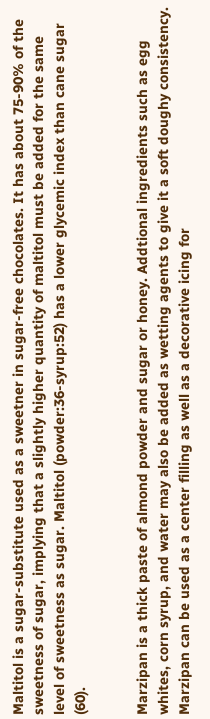Maltitol is a sugar-substitute used as a sweetner in sugar-free chocolates. It has about 75-90% of the sweetness of sugar, implying that a slightly higher quantity of maltitol must be added for the same level of sweetness as sugar. Maltitol (powder:36-syrup:52) has a lower glycemic index than cane sugar (60).


Marzipan is a thick paste of almond powder and sugar or honey. Addtional ingredients such as egg whites, corn syrup, and water may also be added as wetting agents to give it a soft doughy consistency. Marzipan can be used as a center filling as well as a decorative icing for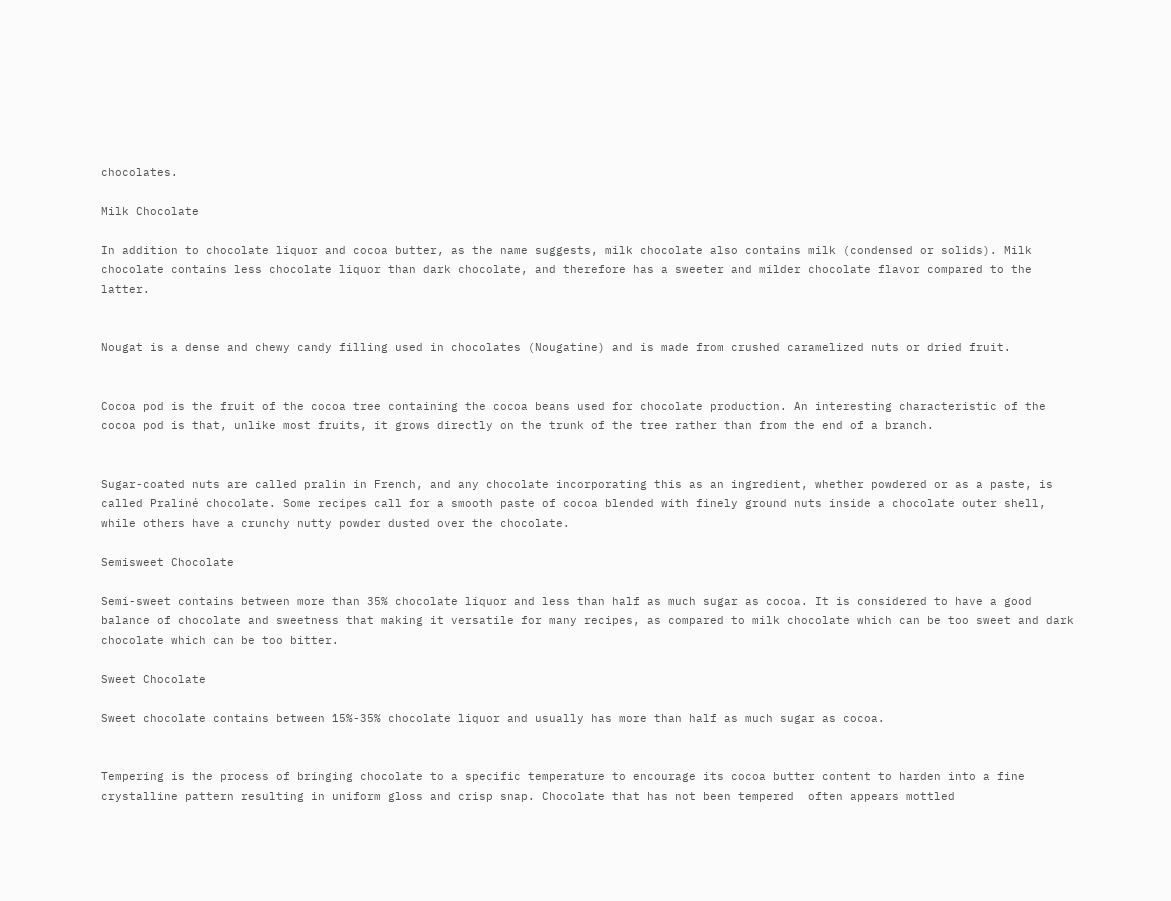chocolates.

Milk Chocolate

In addition to chocolate liquor and cocoa butter, as the name suggests, milk chocolate also contains milk (condensed or solids). Milk chocolate contains less chocolate liquor than dark chocolate, and therefore has a sweeter and milder chocolate flavor compared to the latter.


Nougat is a dense and chewy candy filling used in chocolates (Nougatine) and is made from crushed caramelized nuts or dried fruit.


Cocoa pod is the fruit of the cocoa tree containing the cocoa beans used for chocolate production. An interesting characteristic of the cocoa pod is that, unlike most fruits, it grows directly on the trunk of the tree rather than from the end of a branch.


Sugar-coated nuts are called pralin in French, and any chocolate incorporating this as an ingredient, whether powdered or as a paste, is called Praliné chocolate. Some recipes call for a smooth paste of cocoa blended with finely ground nuts inside a chocolate outer shell, while others have a crunchy nutty powder dusted over the chocolate.

Semisweet Chocolate

Semi-sweet contains between more than 35% chocolate liquor and less than half as much sugar as cocoa. It is considered to have a good balance of chocolate and sweetness that making it versatile for many recipes, as compared to milk chocolate which can be too sweet and dark chocolate which can be too bitter.

Sweet Chocolate

Sweet chocolate contains between 15%-35% chocolate liquor and usually has more than half as much sugar as cocoa.


Tempering is the process of bringing chocolate to a specific temperature to encourage its cocoa butter content to harden into a fine crystalline pattern resulting in uniform gloss and crisp snap. Chocolate that has not been tempered  often appears mottled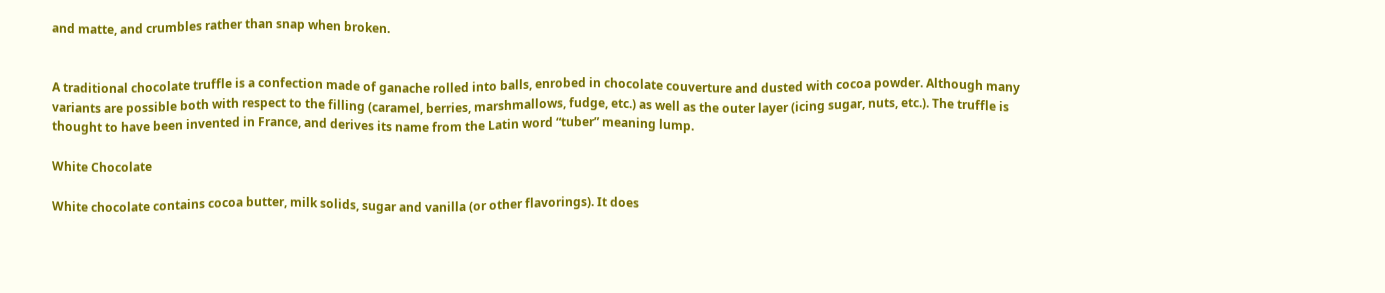and matte, and crumbles rather than snap when broken.


A traditional chocolate truffle is a confection made of ganache rolled into balls, enrobed in chocolate couverture and dusted with cocoa powder. Although many variants are possible both with respect to the filling (caramel, berries, marshmallows, fudge, etc.) as well as the outer layer (icing sugar, nuts, etc.). The truffle is thought to have been invented in France, and derives its name from the Latin word “tuber” meaning lump.

White Chocolate

White chocolate contains cocoa butter, milk solids, sugar and vanilla (or other flavorings). It does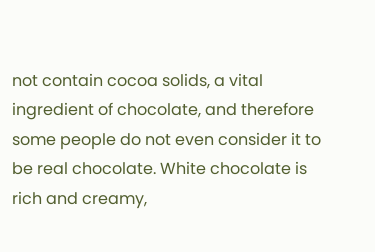not contain cocoa solids, a vital ingredient of chocolate, and therefore some people do not even consider it to be real chocolate. White chocolate is rich and creamy,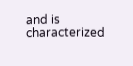and is characterized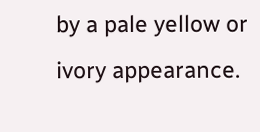by a pale yellow or ivory appearance.